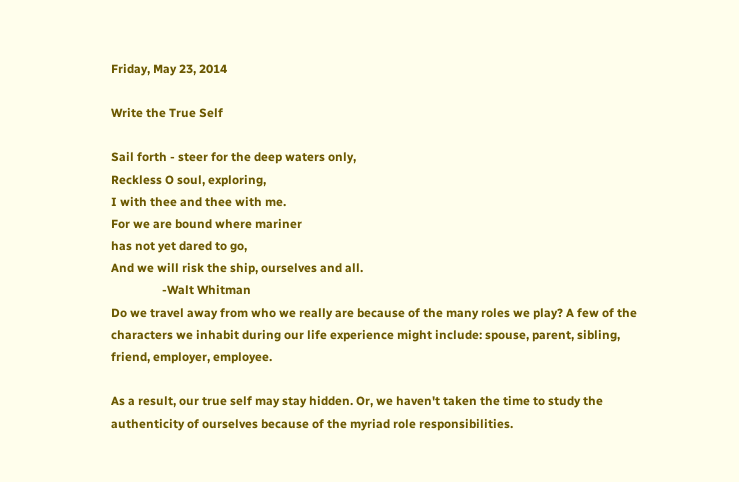Friday, May 23, 2014

Write the True Self

Sail forth - steer for the deep waters only,
Reckless O soul, exploring,
I with thee and thee with me.
For we are bound where mariner
has not yet dared to go,
And we will risk the ship, ourselves and all.
                 -Walt Whitman
Do we travel away from who we really are because of the many roles we play? A few of the characters we inhabit during our life experience might include: spouse, parent, sibling, friend, employer, employee.

As a result, our true self may stay hidden. Or, we haven't taken the time to study the authenticity of ourselves because of the myriad role responsibilities.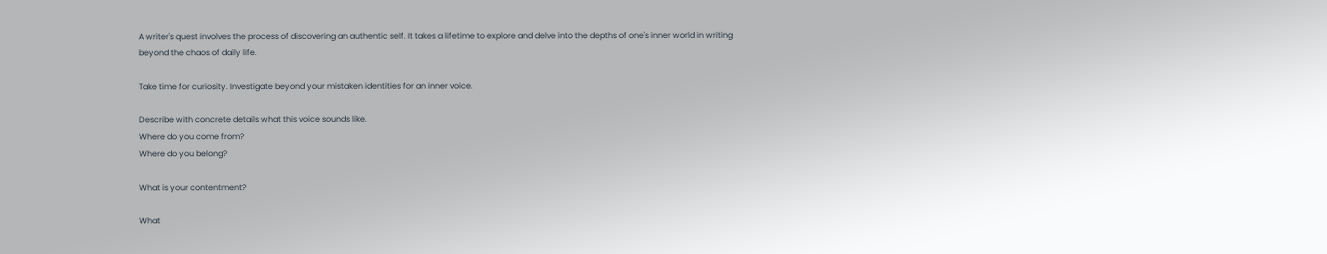A writer's quest involves the process of discovering an authentic self. It takes a lifetime to explore and delve into the depths of one's inner world in writing beyond the chaos of daily life.

Take time for curiosity. Investigate beyond your mistaken identities for an inner voice.

Describe with concrete details what this voice sounds like.
Where do you come from?
Where do you belong?

What is your contentment?

What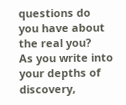questions do you have about the real you?
As you write into your depths of discovery,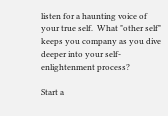listen for a haunting voice of your true self.  What "other self" keeps you company as you dive deeper into your self-enlightenment process?

Start a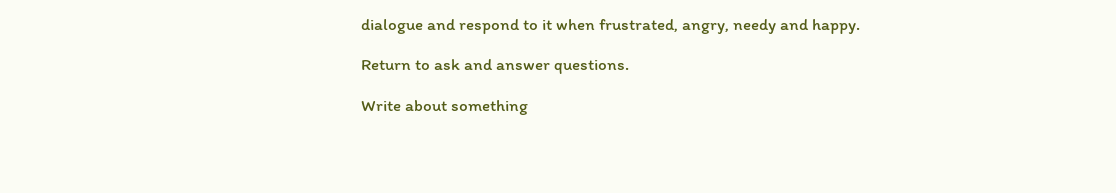dialogue and respond to it when frustrated, angry, needy and happy.

Return to ask and answer questions.

Write about something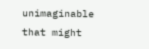unimaginable that might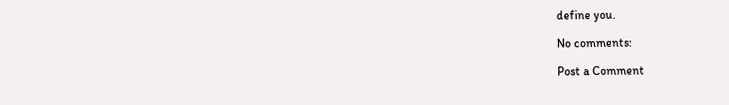define you.

No comments:

Post a Comment